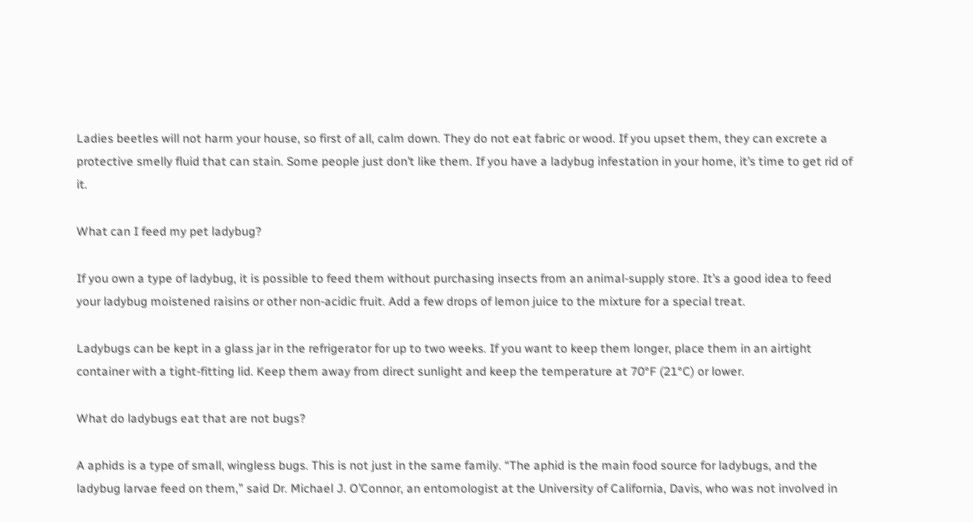Ladies beetles will not harm your house, so first of all, calm down. They do not eat fabric or wood. If you upset them, they can excrete a protective smelly fluid that can stain. Some people just don’t like them. If you have a ladybug infestation in your home, it’s time to get rid of it.

What can I feed my pet ladybug?

If you own a type of ladybug, it is possible to feed them without purchasing insects from an animal-supply store. It’s a good idea to feed your ladybug moistened raisins or other non-acidic fruit. Add a few drops of lemon juice to the mixture for a special treat.

Ladybugs can be kept in a glass jar in the refrigerator for up to two weeks. If you want to keep them longer, place them in an airtight container with a tight-fitting lid. Keep them away from direct sunlight and keep the temperature at 70°F (21°C) or lower.

What do ladybugs eat that are not bugs?

A aphids is a type of small, wingless bugs. This is not just in the same family. “The aphid is the main food source for ladybugs, and the ladybug larvae feed on them,” said Dr. Michael J. O’Connor, an entomologist at the University of California, Davis, who was not involved in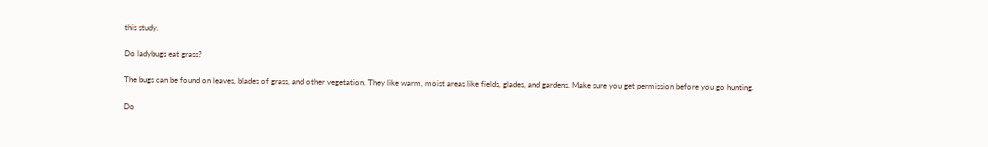this study.

Do ladybugs eat grass?

The bugs can be found on leaves, blades of grass, and other vegetation. They like warm, moist areas like fields, glades, and gardens. Make sure you get permission before you go hunting.

Do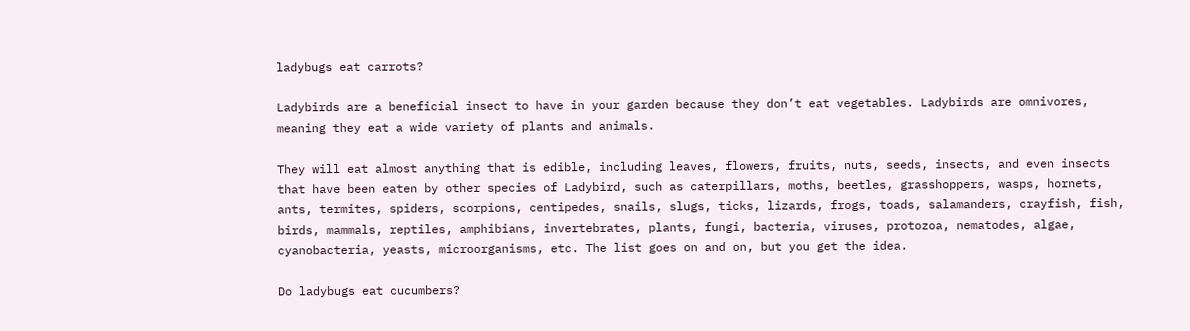ladybugs eat carrots?

Ladybirds are a beneficial insect to have in your garden because they don’t eat vegetables. Ladybirds are omnivores, meaning they eat a wide variety of plants and animals.

They will eat almost anything that is edible, including leaves, flowers, fruits, nuts, seeds, insects, and even insects that have been eaten by other species of Ladybird, such as caterpillars, moths, beetles, grasshoppers, wasps, hornets, ants, termites, spiders, scorpions, centipedes, snails, slugs, ticks, lizards, frogs, toads, salamanders, crayfish, fish, birds, mammals, reptiles, amphibians, invertebrates, plants, fungi, bacteria, viruses, protozoa, nematodes, algae, cyanobacteria, yeasts, microorganisms, etc. The list goes on and on, but you get the idea.

Do ladybugs eat cucumbers?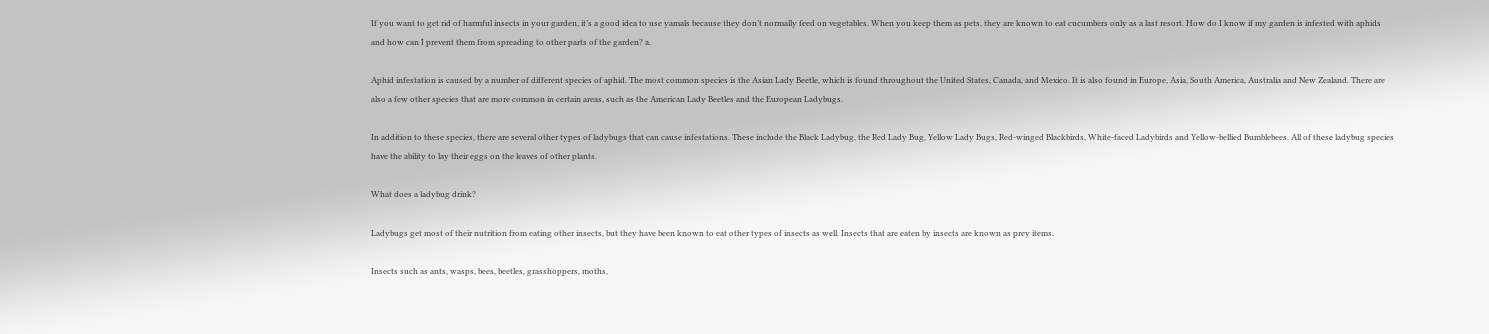If you want to get rid of harmful insects in your garden, it’s a good idea to use yamals because they don’t normally feed on vegetables. When you keep them as pets, they are known to eat cucumbers only as a last resort. How do I know if my garden is infested with aphids and how can I prevent them from spreading to other parts of the garden? a.

Aphid infestation is caused by a number of different species of aphid. The most common species is the Asian Lady Beetle, which is found throughout the United States, Canada, and Mexico. It is also found in Europe, Asia, South America, Australia and New Zealand. There are also a few other species that are more common in certain areas, such as the American Lady Beetles and the European Ladybugs.

In addition to these species, there are several other types of ladybugs that can cause infestations. These include the Black Ladybug, the Red Lady Bug, Yellow Lady Bugs, Red-winged Blackbirds, White-faced Ladybirds and Yellow-bellied Bumblebees. All of these ladybug species have the ability to lay their eggs on the leaves of other plants.

What does a ladybug drink?

Ladybugs get most of their nutrition from eating other insects, but they have been known to eat other types of insects as well. Insects that are eaten by insects are known as prey items.

Insects such as ants, wasps, bees, beetles, grasshoppers, moths,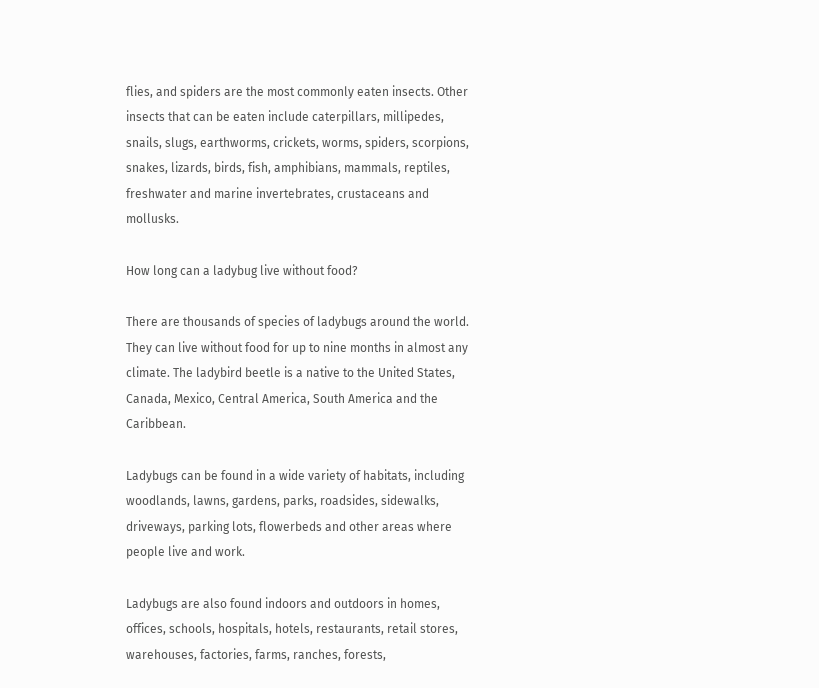flies, and spiders are the most commonly eaten insects. Other insects that can be eaten include caterpillars, millipedes, snails, slugs, earthworms, crickets, worms, spiders, scorpions, snakes, lizards, birds, fish, amphibians, mammals, reptiles, freshwater and marine invertebrates, crustaceans and mollusks.

How long can a ladybug live without food?

There are thousands of species of ladybugs around the world. They can live without food for up to nine months in almost any climate. The ladybird beetle is a native to the United States, Canada, Mexico, Central America, South America and the Caribbean.

Ladybugs can be found in a wide variety of habitats, including woodlands, lawns, gardens, parks, roadsides, sidewalks, driveways, parking lots, flowerbeds and other areas where people live and work.

Ladybugs are also found indoors and outdoors in homes, offices, schools, hospitals, hotels, restaurants, retail stores, warehouses, factories, farms, ranches, forests,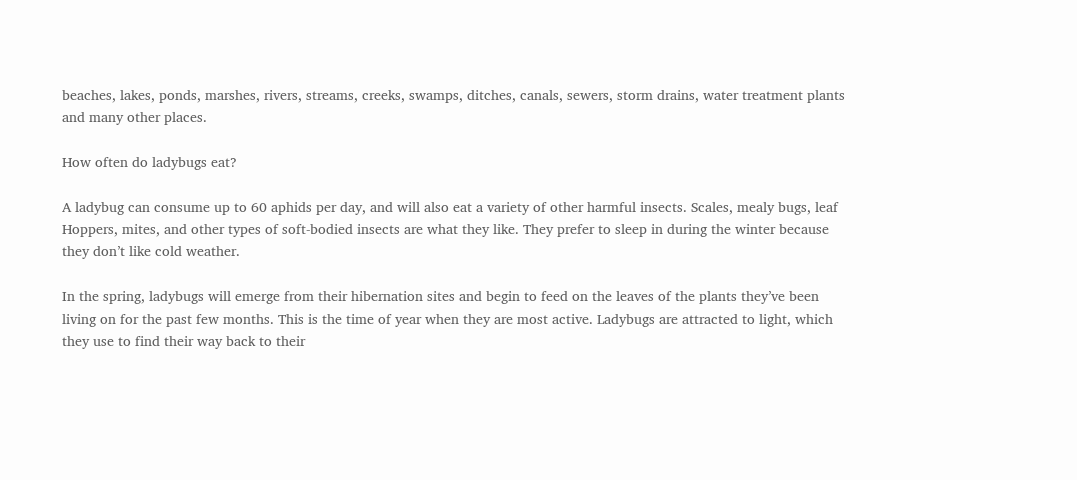beaches, lakes, ponds, marshes, rivers, streams, creeks, swamps, ditches, canals, sewers, storm drains, water treatment plants and many other places.

How often do ladybugs eat?

A ladybug can consume up to 60 aphids per day, and will also eat a variety of other harmful insects. Scales, mealy bugs, leaf Hoppers, mites, and other types of soft-bodied insects are what they like. They prefer to sleep in during the winter because they don’t like cold weather.

In the spring, ladybugs will emerge from their hibernation sites and begin to feed on the leaves of the plants they’ve been living on for the past few months. This is the time of year when they are most active. Ladybugs are attracted to light, which they use to find their way back to their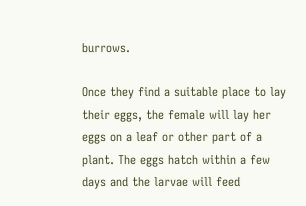burrows.

Once they find a suitable place to lay their eggs, the female will lay her eggs on a leaf or other part of a plant. The eggs hatch within a few days and the larvae will feed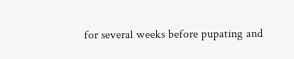for several weeks before pupating and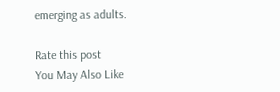emerging as adults.

Rate this post
You May Also Like